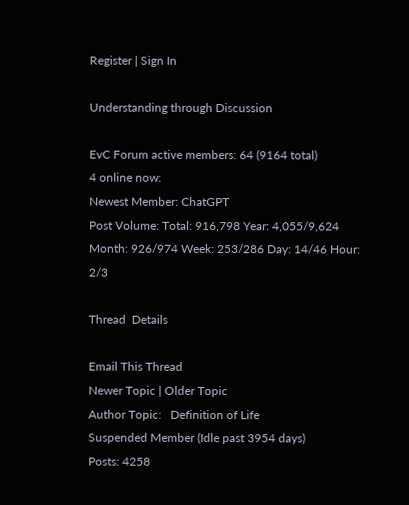Register | Sign In

Understanding through Discussion

EvC Forum active members: 64 (9164 total)
4 online now:
Newest Member: ChatGPT
Post Volume: Total: 916,798 Year: 4,055/9,624 Month: 926/974 Week: 253/286 Day: 14/46 Hour: 2/3

Thread  Details

Email This Thread
Newer Topic | Older Topic
Author Topic:   Definition of Life
Suspended Member (Idle past 3954 days)
Posts: 4258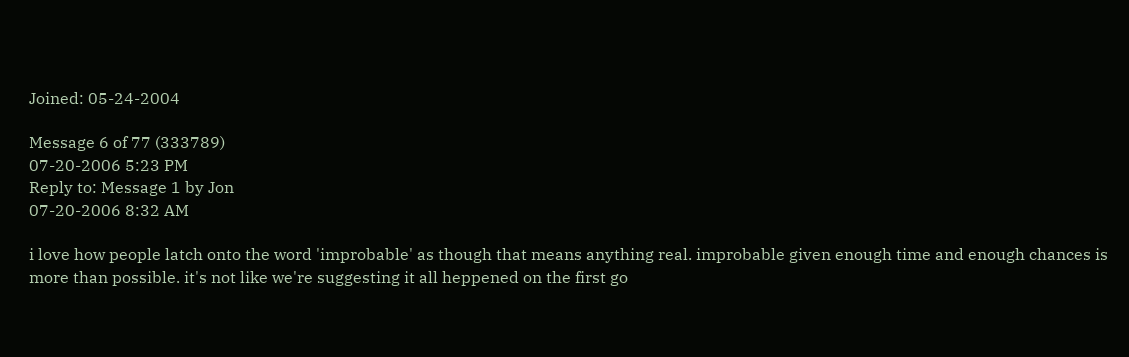Joined: 05-24-2004

Message 6 of 77 (333789)
07-20-2006 5:23 PM
Reply to: Message 1 by Jon
07-20-2006 8:32 AM

i love how people latch onto the word 'improbable' as though that means anything real. improbable given enough time and enough chances is more than possible. it's not like we're suggesting it all heppened on the first go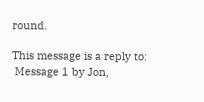round.

This message is a reply to:
 Message 1 by Jon,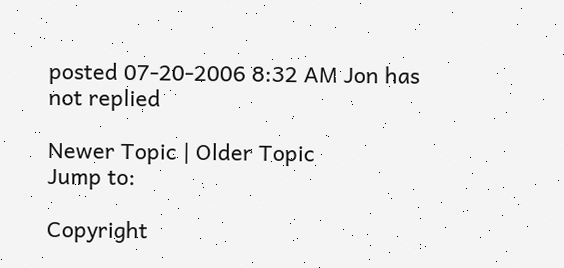posted 07-20-2006 8:32 AM Jon has not replied

Newer Topic | Older Topic
Jump to:

Copyright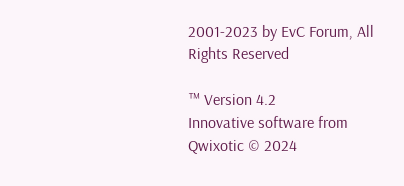2001-2023 by EvC Forum, All Rights Reserved

™ Version 4.2
Innovative software from Qwixotic © 2024